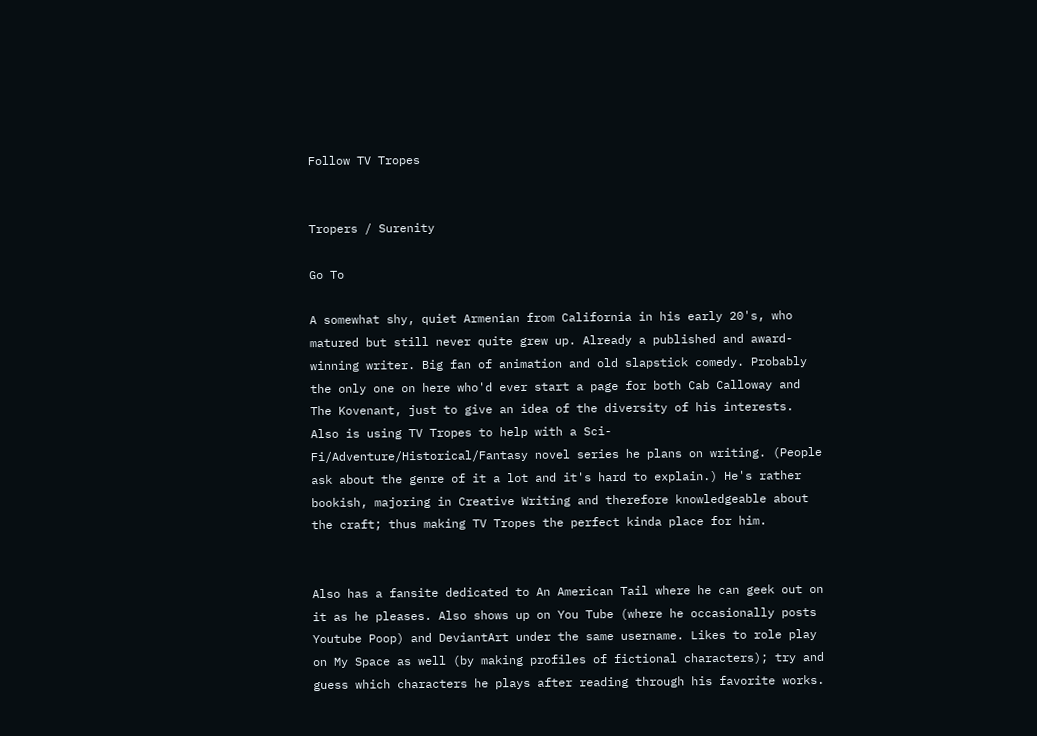Follow TV Tropes


Tropers / Surenity

Go To

A somewhat shy, quiet Armenian from California in his early 20's, who matured but still never quite grew up. Already a published and award-winning writer. Big fan of animation and old slapstick comedy. Probably the only one on here who'd ever start a page for both Cab Calloway and The Kovenant, just to give an idea of the diversity of his interests. Also is using TV Tropes to help with a Sci-Fi/Adventure/Historical/Fantasy novel series he plans on writing. (People ask about the genre of it a lot and it's hard to explain.) He's rather bookish, majoring in Creative Writing and therefore knowledgeable about the craft; thus making TV Tropes the perfect kinda place for him.


Also has a fansite dedicated to An American Tail where he can geek out on it as he pleases. Also shows up on You Tube (where he occasionally posts Youtube Poop) and DeviantArt under the same username. Likes to role play on My Space as well (by making profiles of fictional characters); try and guess which characters he plays after reading through his favorite works.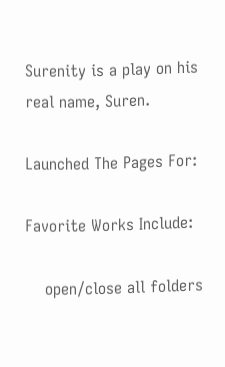Surenity is a play on his real name, Suren.

Launched The Pages For:

Favorite Works Include:

    open/close all folders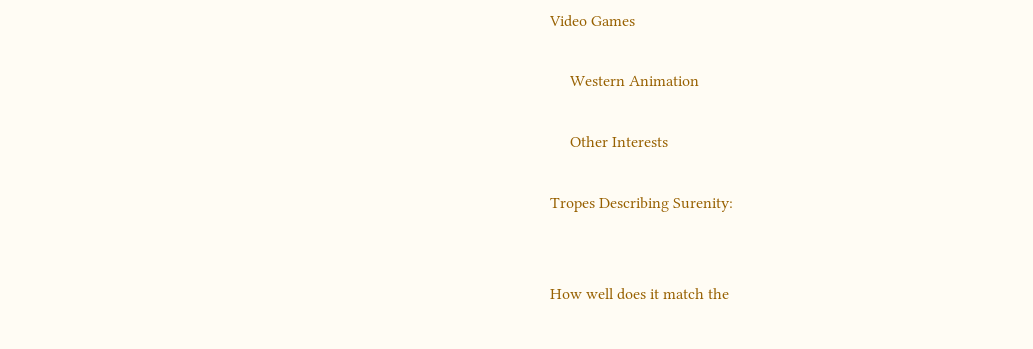Video Games

     Western Animation

     Other Interests

Tropes Describing Surenity:


How well does it match the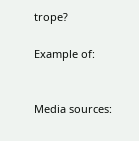trope?

Example of:


Media sources: